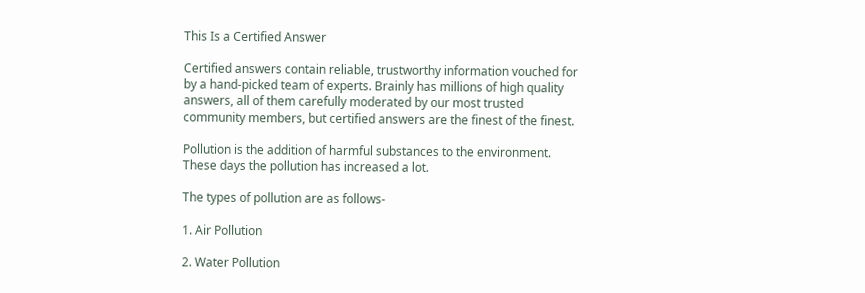This Is a Certified Answer

Certified answers contain reliable, trustworthy information vouched for by a hand-picked team of experts. Brainly has millions of high quality answers, all of them carefully moderated by our most trusted community members, but certified answers are the finest of the finest.

Pollution is the addition of harmful substances to the environment. These days the pollution has increased a lot.

The types of pollution are as follows-

1. Air Pollution

2. Water Pollution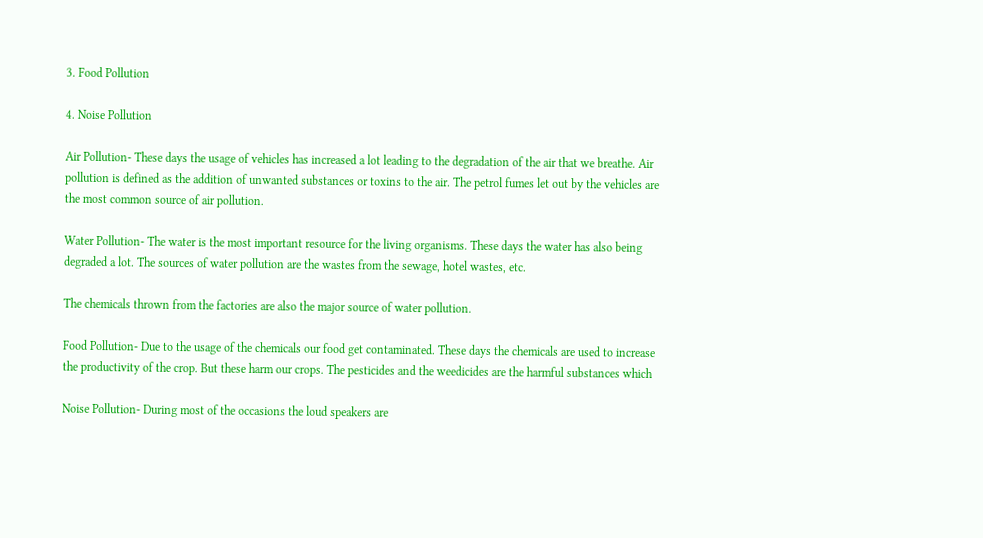3. Food Pollution

4. Noise Pollution

Air Pollution- These days the usage of vehicles has increased a lot leading to the degradation of the air that we breathe. Air pollution is defined as the addition of unwanted substances or toxins to the air. The petrol fumes let out by the vehicles are the most common source of air pollution.

Water Pollution- The water is the most important resource for the living organisms. These days the water has also being degraded a lot. The sources of water pollution are the wastes from the sewage, hotel wastes, etc.

The chemicals thrown from the factories are also the major source of water pollution.

Food Pollution- Due to the usage of the chemicals our food get contaminated. These days the chemicals are used to increase the productivity of the crop. But these harm our crops. The pesticides and the weedicides are the harmful substances which

Noise Pollution- During most of the occasions the loud speakers are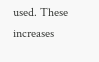used. These increases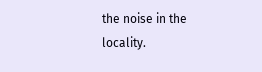the noise in the locality.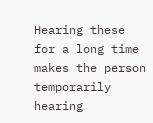Hearing these for a long time makes the person temporarily hearing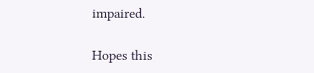impaired.

Hopes this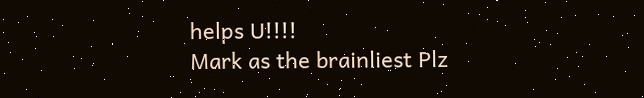helps U!!!!
Mark as the brainliest Plz